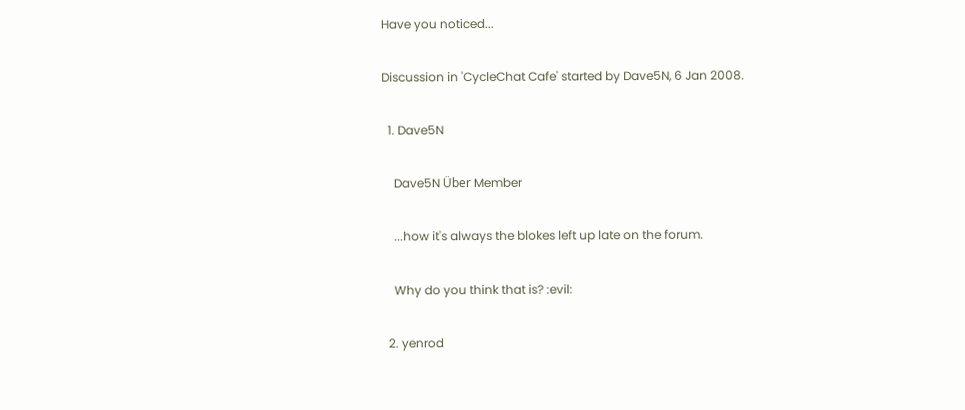Have you noticed...

Discussion in 'CycleChat Cafe' started by Dave5N, 6 Jan 2008.

  1. Dave5N

    Dave5N Über Member

    ...how it's always the blokes left up late on the forum.

    Why do you think that is? :evil:

  2. yenrod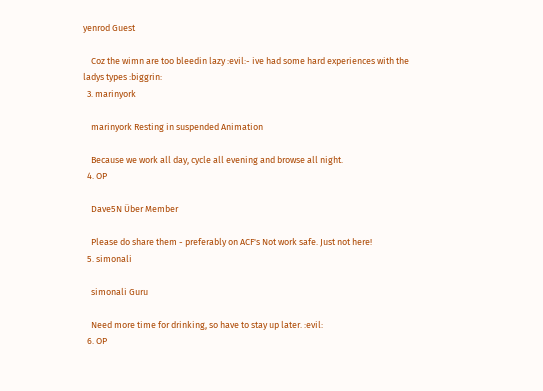yenrod Guest

    Coz the wimn are too bleedin lazy :evil:- ive had some hard experiences with the ladys types :biggrin:
  3. marinyork

    marinyork Resting in suspended Animation

    Because we work all day, cycle all evening and browse all night.
  4. OP

    Dave5N Über Member

    Please do share them - preferably on ACF's Not work safe. Just not here!
  5. simonali

    simonali Guru

    Need more time for drinking, so have to stay up later. :evil:
  6. OP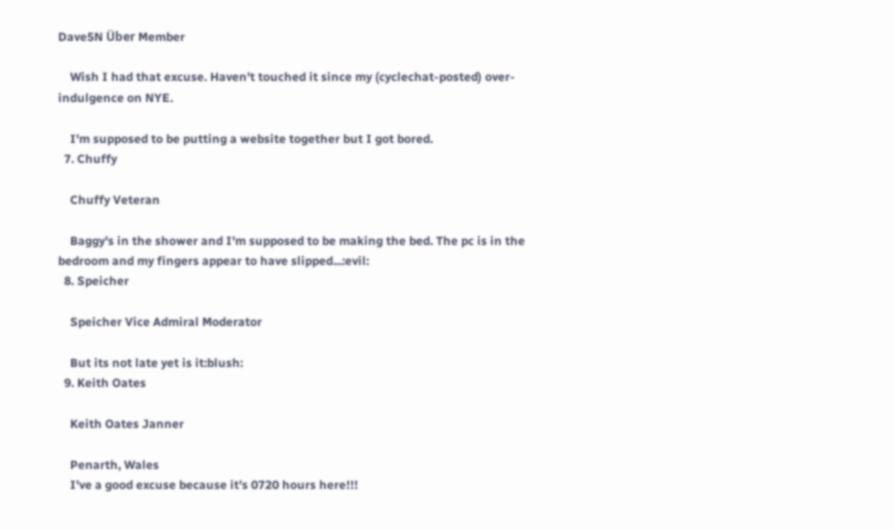Dave5N Über Member

    Wish I had that excuse. Haven't touched it since my (cyclechat-posted) over-indulgence on NYE.

    I'm supposed to be putting a website together but I got bored.
  7. Chuffy

    Chuffy Veteran

    Baggy's in the shower and I'm supposed to be making the bed. The pc is in the bedroom and my fingers appear to have slipped...:evil:
  8. Speicher

    Speicher Vice Admiral Moderator

    But its not late yet is it:blush:
  9. Keith Oates

    Keith Oates Janner

    Penarth, Wales
    I've a good excuse because it's 0720 hours here!!!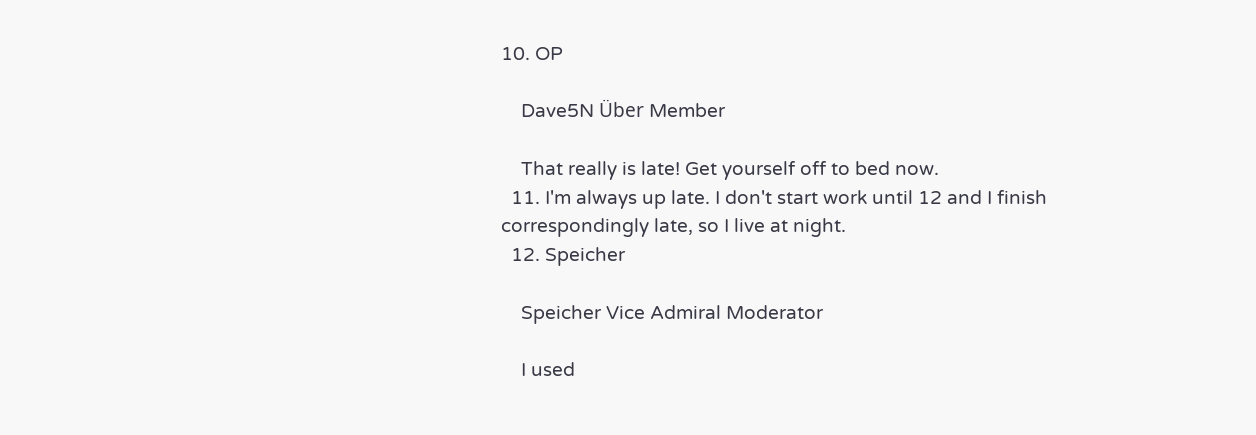10. OP

    Dave5N Über Member

    That really is late! Get yourself off to bed now.
  11. I'm always up late. I don't start work until 12 and I finish correspondingly late, so I live at night.
  12. Speicher

    Speicher Vice Admiral Moderator

    I used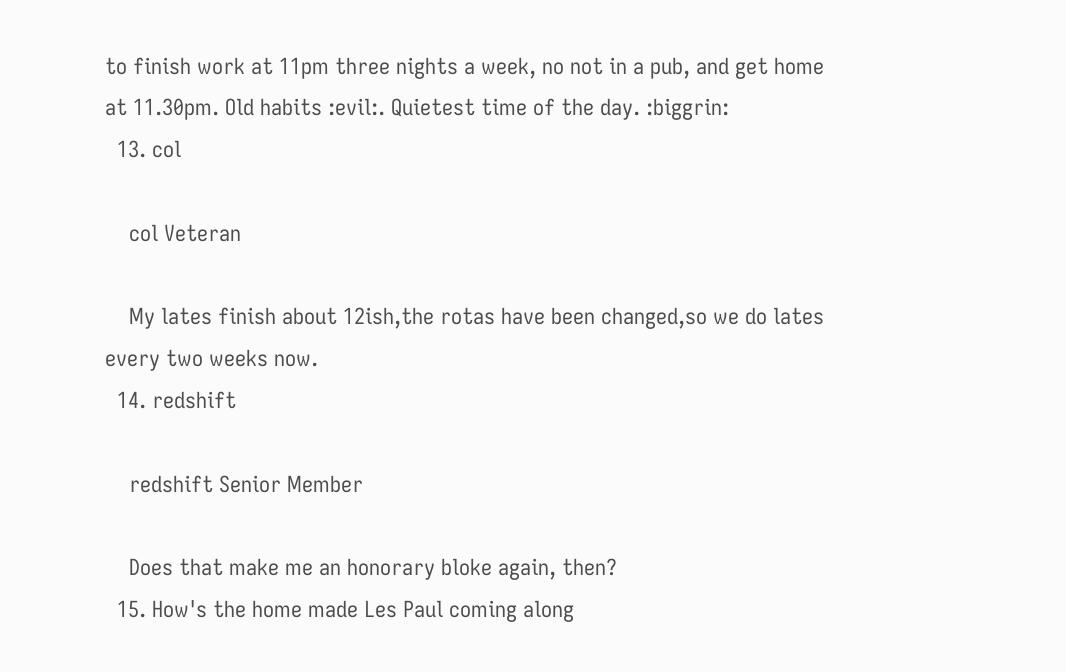to finish work at 11pm three nights a week, no not in a pub, and get home at 11.30pm. Old habits :evil:. Quietest time of the day. :biggrin:
  13. col

    col Veteran

    My lates finish about 12ish,the rotas have been changed,so we do lates every two weeks now.
  14. redshift

    redshift Senior Member

    Does that make me an honorary bloke again, then?
  15. How's the home made Les Paul coming along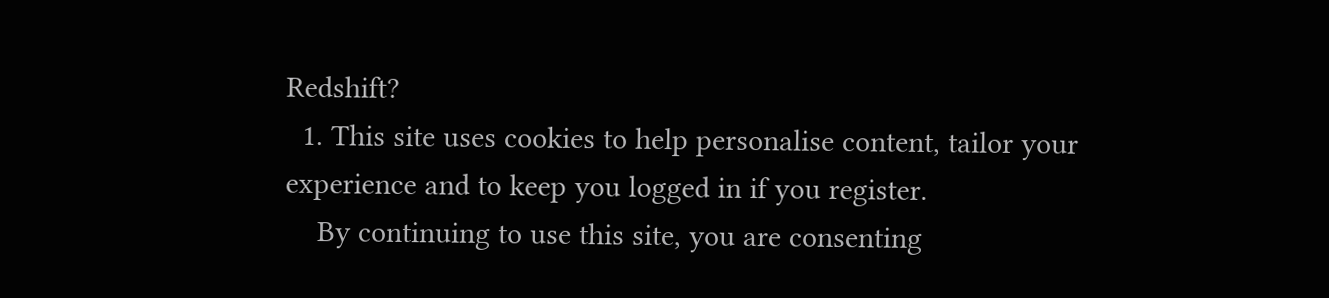Redshift?
  1. This site uses cookies to help personalise content, tailor your experience and to keep you logged in if you register.
    By continuing to use this site, you are consenting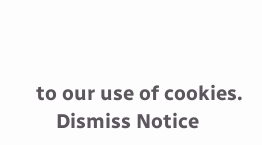to our use of cookies.
    Dismiss Notice